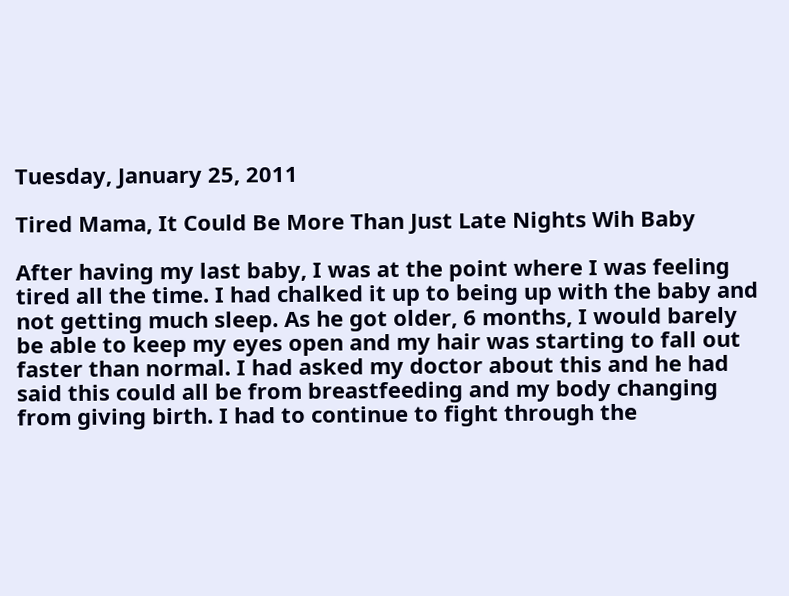Tuesday, January 25, 2011

Tired Mama, It Could Be More Than Just Late Nights Wih Baby

After having my last baby, I was at the point where I was feeling tired all the time. I had chalked it up to being up with the baby and not getting much sleep. As he got older, 6 months, I would barely be able to keep my eyes open and my hair was starting to fall out faster than normal. I had asked my doctor about this and he had said this could all be from breastfeeding and my body changing from giving birth. I had to continue to fight through the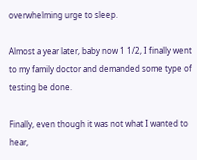overwhelming urge to sleep.

Almost a year later, baby now 1 1/2, I finally went to my family doctor and demanded some type of testing be done.

Finally, even though it was not what I wanted to hear,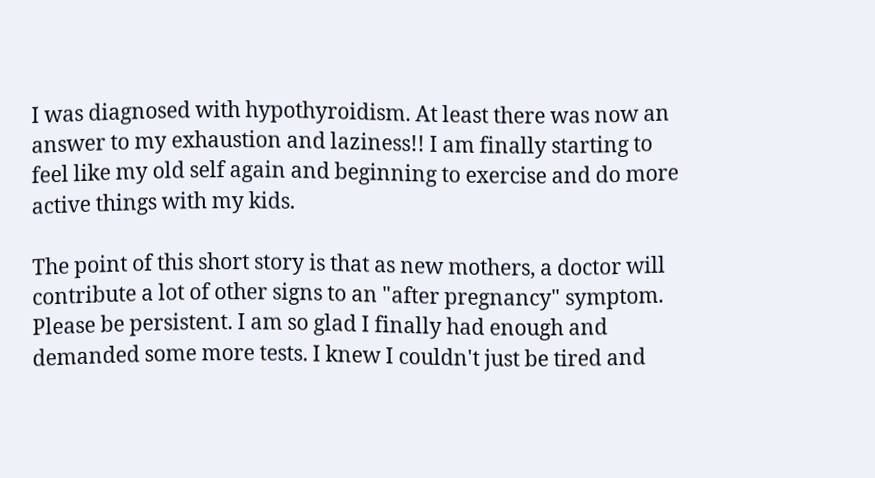I was diagnosed with hypothyroidism. At least there was now an answer to my exhaustion and laziness!! I am finally starting to feel like my old self again and beginning to exercise and do more active things with my kids.

The point of this short story is that as new mothers, a doctor will contribute a lot of other signs to an "after pregnancy" symptom. Please be persistent. I am so glad I finally had enough and demanded some more tests. I knew I couldn't just be tired and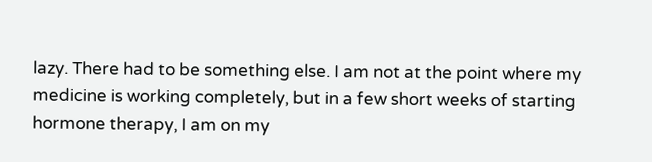lazy. There had to be something else. I am not at the point where my medicine is working completely, but in a few short weeks of starting hormone therapy, I am on my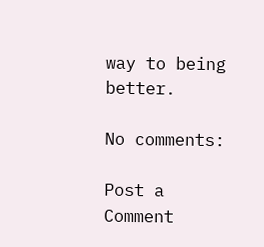way to being better.

No comments:

Post a Comment